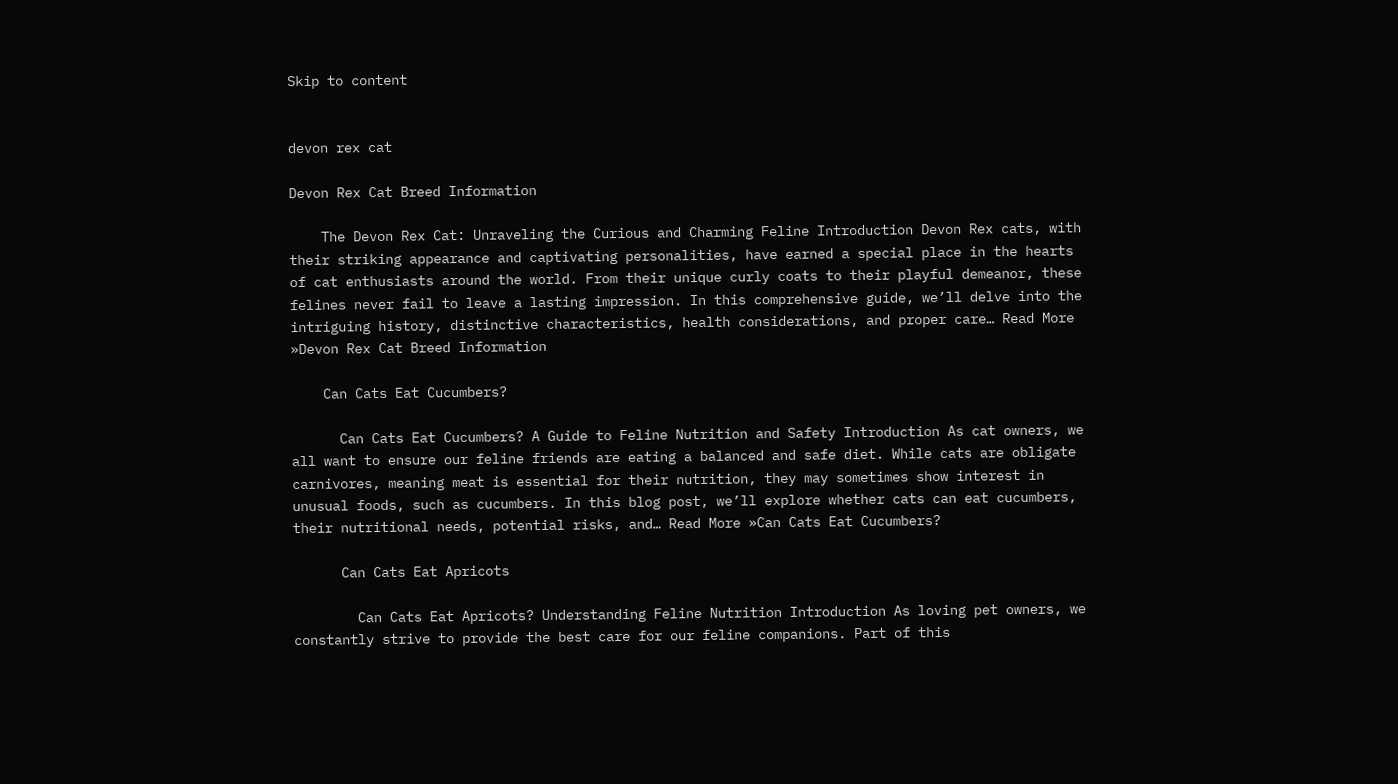Skip to content


devon rex cat

Devon Rex Cat Breed Information

    The Devon Rex Cat: Unraveling the Curious and Charming Feline Introduction Devon Rex cats, with their striking appearance and captivating personalities, have earned a special place in the hearts of cat enthusiasts around the world. From their unique curly coats to their playful demeanor, these felines never fail to leave a lasting impression. In this comprehensive guide, we’ll delve into the intriguing history, distinctive characteristics, health considerations, and proper care… Read More »Devon Rex Cat Breed Information

    Can Cats Eat Cucumbers?

      Can Cats Eat Cucumbers? A Guide to Feline Nutrition and Safety Introduction As cat owners, we all want to ensure our feline friends are eating a balanced and safe diet. While cats are obligate carnivores, meaning meat is essential for their nutrition, they may sometimes show interest in unusual foods, such as cucumbers. In this blog post, we’ll explore whether cats can eat cucumbers, their nutritional needs, potential risks, and… Read More »Can Cats Eat Cucumbers?

      Can Cats Eat Apricots

        Can Cats Eat Apricots? Understanding Feline Nutrition Introduction As loving pet owners, we constantly strive to provide the best care for our feline companions. Part of this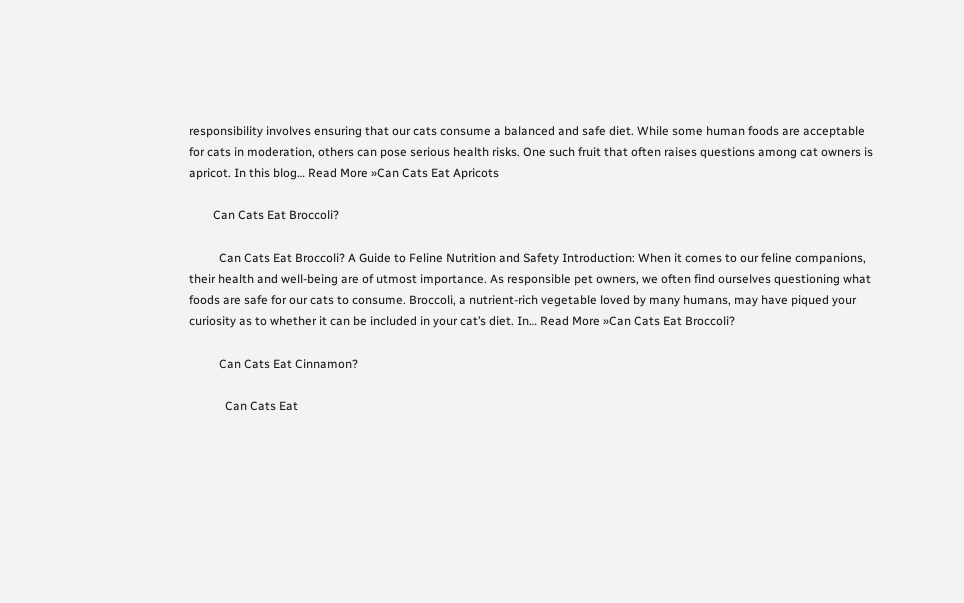responsibility involves ensuring that our cats consume a balanced and safe diet. While some human foods are acceptable for cats in moderation, others can pose serious health risks. One such fruit that often raises questions among cat owners is apricot. In this blog… Read More »Can Cats Eat Apricots

        Can Cats Eat Broccoli?

          Can Cats Eat Broccoli? A Guide to Feline Nutrition and Safety Introduction: When it comes to our feline companions, their health and well-being are of utmost importance. As responsible pet owners, we often find ourselves questioning what foods are safe for our cats to consume. Broccoli, a nutrient-rich vegetable loved by many humans, may have piqued your curiosity as to whether it can be included in your cat’s diet. In… Read More »Can Cats Eat Broccoli?

          Can Cats Eat Cinnamon?

            Can Cats Eat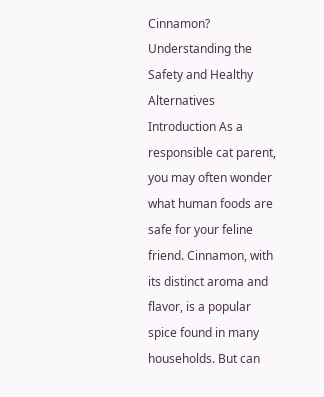Cinnamon? Understanding the Safety and Healthy Alternatives Introduction As a responsible cat parent, you may often wonder what human foods are safe for your feline friend. Cinnamon, with its distinct aroma and flavor, is a popular spice found in many households. But can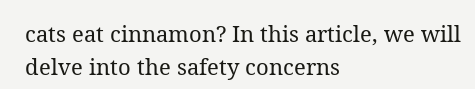cats eat cinnamon? In this article, we will delve into the safety concerns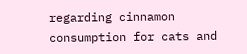regarding cinnamon consumption for cats and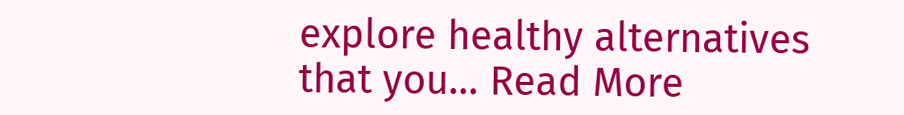explore healthy alternatives that you… Read More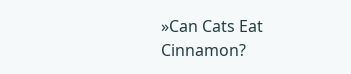»Can Cats Eat Cinnamon?